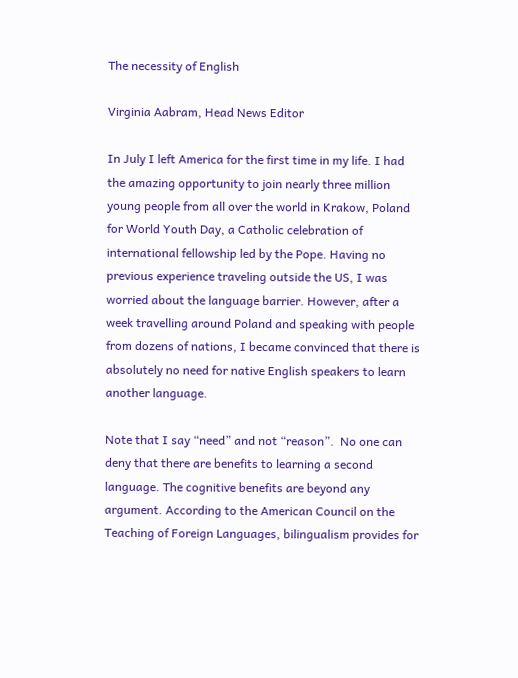The necessity of English

Virginia Aabram, Head News Editor

In July I left America for the first time in my life. I had the amazing opportunity to join nearly three million young people from all over the world in Krakow, Poland for World Youth Day, a Catholic celebration of international fellowship led by the Pope. Having no previous experience traveling outside the US, I was worried about the language barrier. However, after a week travelling around Poland and speaking with people from dozens of nations, I became convinced that there is absolutely no need for native English speakers to learn another language.

Note that I say “need” and not “reason”.  No one can deny that there are benefits to learning a second language. The cognitive benefits are beyond any argument. According to the American Council on the Teaching of Foreign Languages, bilingualism provides for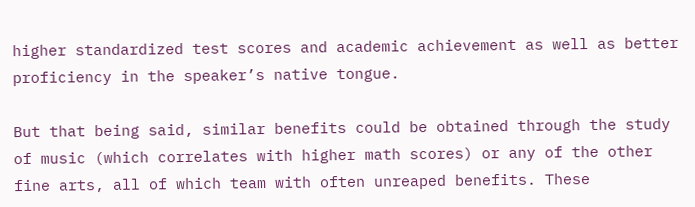higher standardized test scores and academic achievement as well as better proficiency in the speaker’s native tongue.

But that being said, similar benefits could be obtained through the study of music (which correlates with higher math scores) or any of the other fine arts, all of which team with often unreaped benefits. These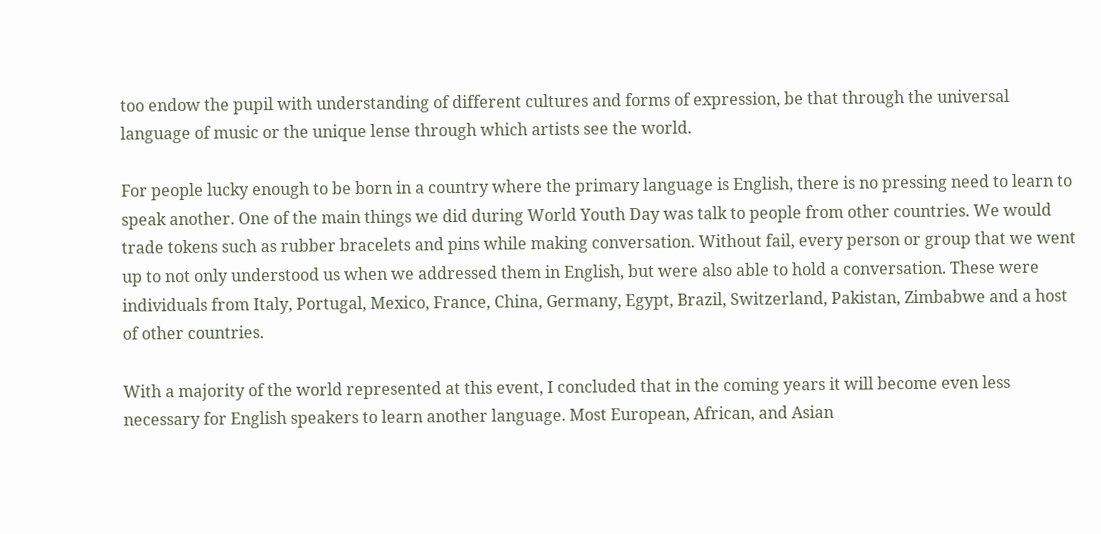too endow the pupil with understanding of different cultures and forms of expression, be that through the universal language of music or the unique lense through which artists see the world.

For people lucky enough to be born in a country where the primary language is English, there is no pressing need to learn to speak another. One of the main things we did during World Youth Day was talk to people from other countries. We would trade tokens such as rubber bracelets and pins while making conversation. Without fail, every person or group that we went up to not only understood us when we addressed them in English, but were also able to hold a conversation. These were individuals from Italy, Portugal, Mexico, France, China, Germany, Egypt, Brazil, Switzerland, Pakistan, Zimbabwe and a host of other countries.

With a majority of the world represented at this event, I concluded that in the coming years it will become even less necessary for English speakers to learn another language. Most European, African, and Asian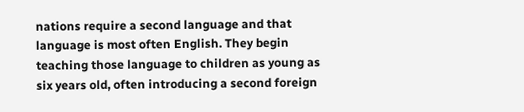nations require a second language and that language is most often English. They begin teaching those language to children as young as six years old, often introducing a second foreign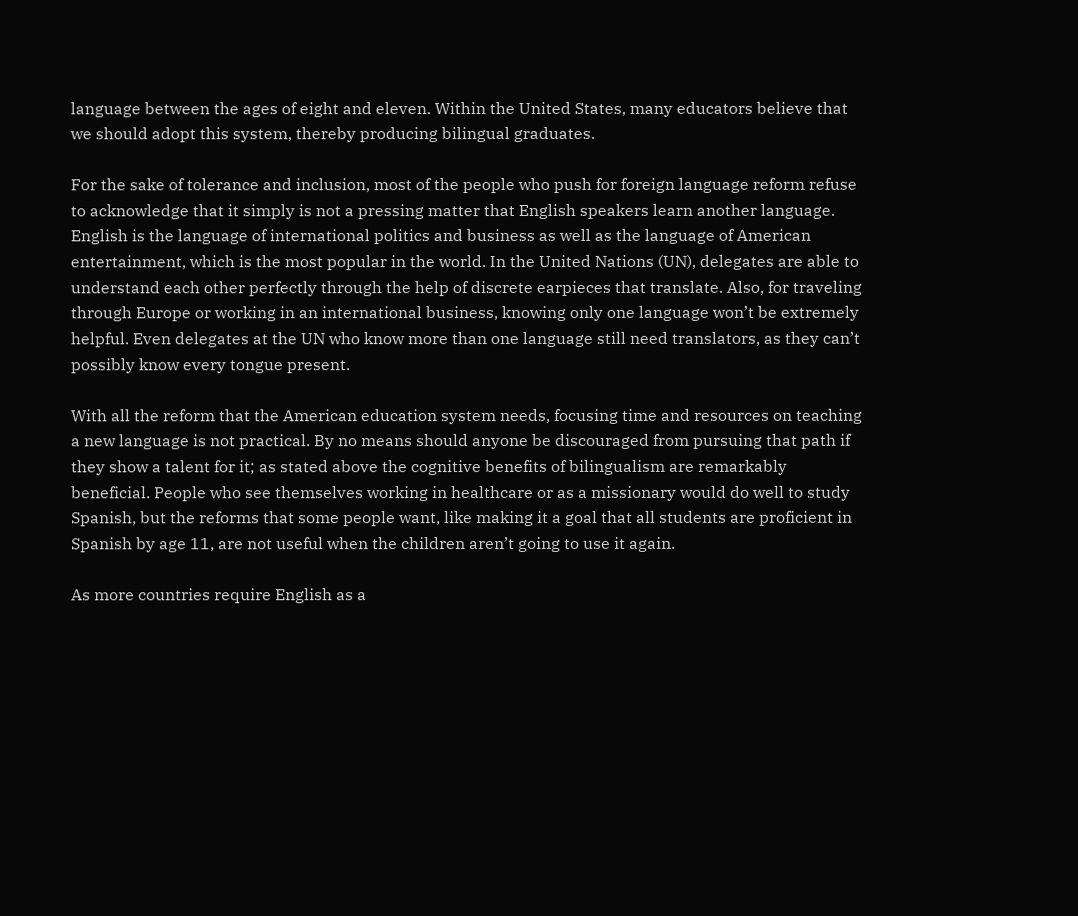language between the ages of eight and eleven. Within the United States, many educators believe that we should adopt this system, thereby producing bilingual graduates.

For the sake of tolerance and inclusion, most of the people who push for foreign language reform refuse to acknowledge that it simply is not a pressing matter that English speakers learn another language. English is the language of international politics and business as well as the language of American entertainment, which is the most popular in the world. In the United Nations (UN), delegates are able to understand each other perfectly through the help of discrete earpieces that translate. Also, for traveling through Europe or working in an international business, knowing only one language won’t be extremely helpful. Even delegates at the UN who know more than one language still need translators, as they can’t possibly know every tongue present.

With all the reform that the American education system needs, focusing time and resources on teaching a new language is not practical. By no means should anyone be discouraged from pursuing that path if they show a talent for it; as stated above the cognitive benefits of bilingualism are remarkably beneficial. People who see themselves working in healthcare or as a missionary would do well to study Spanish, but the reforms that some people want, like making it a goal that all students are proficient in Spanish by age 11, are not useful when the children aren’t going to use it again.

As more countries require English as a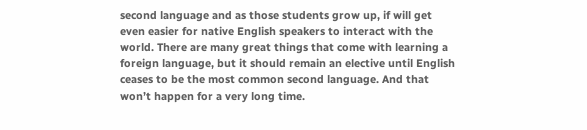second language and as those students grow up, if will get even easier for native English speakers to interact with the world. There are many great things that come with learning a foreign language, but it should remain an elective until English ceases to be the most common second language. And that won’t happen for a very long time.